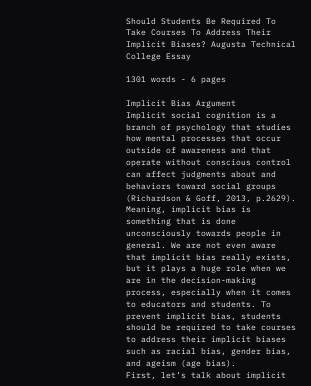Should Students Be Required To Take Courses To Address Their Implicit Biases? Augusta Technical College Essay

1301 words - 6 pages

Implicit Bias Argument
Implicit social cognition is a branch of psychology that studies how mental processes that occur outside of awareness and that operate without conscious control can affect judgments about and behaviors toward social groups (Richardson & Goff, 2013, p.2629). Meaning, implicit bias is something that is done unconsciously towards people in general. We are not even aware that implicit bias really exists, but it plays a huge role when we are in the decision-making process, especially when it comes to educators and students. To prevent implicit bias, students should be required to take courses to address their implicit biases such as racial bias, gender bias, and ageism (age bias).
First, let’s talk about implicit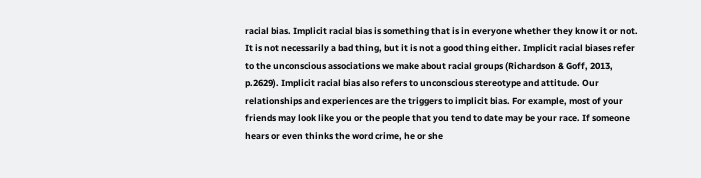racial bias. Implicit racial bias is something that is in everyone whether they know it or not. It is not necessarily a bad thing, but it is not a good thing either. Implicit racial biases refer to the unconscious associations we make about racial groups (Richardson & Goff, 2013, p.2629). Implicit racial bias also refers to unconscious stereotype and attitude. Our relationships and experiences are the triggers to implicit bias. For example, most of your friends may look like you or the people that you tend to date may be your race. If someone hears or even thinks the word crime, he or she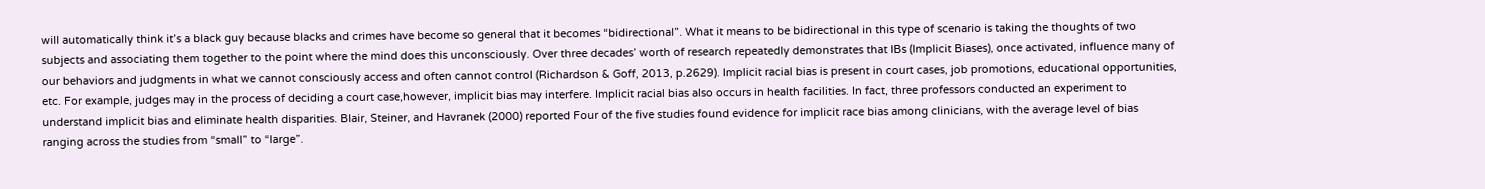will automatically think it’s a black guy because blacks and crimes have become so general that it becomes “bidirectional”. What it means to be bidirectional in this type of scenario is taking the thoughts of two subjects and associating them together to the point where the mind does this unconsciously. Over three decades’ worth of research repeatedly demonstrates that IBs (Implicit Biases), once activated, influence many of our behaviors and judgments in what we cannot consciously access and often cannot control (Richardson & Goff, 2013, p.2629). Implicit racial bias is present in court cases, job promotions, educational opportunities, etc. For example, judges may in the process of deciding a court case,however, implicit bias may interfere. Implicit racial bias also occurs in health facilities. In fact, three professors conducted an experiment to understand implicit bias and eliminate health disparities. Blair, Steiner, and Havranek (2000) reported Four of the five studies found evidence for implicit race bias among clinicians, with the average level of bias ranging across the studies from “small” to “large”.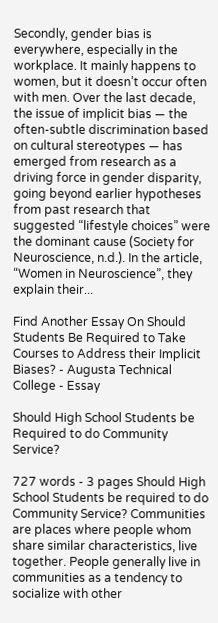Secondly, gender bias is everywhere, especially in the workplace. It mainly happens to women, but it doesn’t occur often with men. Over the last decade, the issue of implicit bias — the often-subtle discrimination based on cultural stereotypes — has emerged from research as a driving force in gender disparity, going beyond earlier hypotheses from past research that suggested “lifestyle choices” were the dominant cause (Society for Neuroscience, n.d.). In the article, “Women in Neuroscience”, they explain their...

Find Another Essay On Should Students Be Required to Take Courses to Address their Implicit Biases? - Augusta Technical College - Essay

Should High School Students be Required to do Community Service?

727 words - 3 pages Should High School Students be required to do Community Service? Communities are places where people whom share similar characteristics, live together. People generally live in communities as a tendency to socialize with other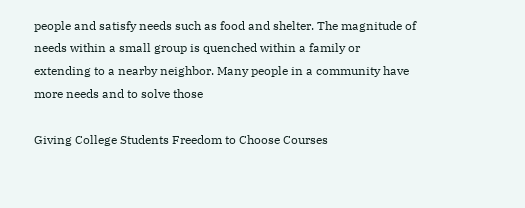people and satisfy needs such as food and shelter. The magnitude of needs within a small group is quenched within a family or extending to a nearby neighbor. Many people in a community have more needs and to solve those

Giving College Students Freedom to Choose Courses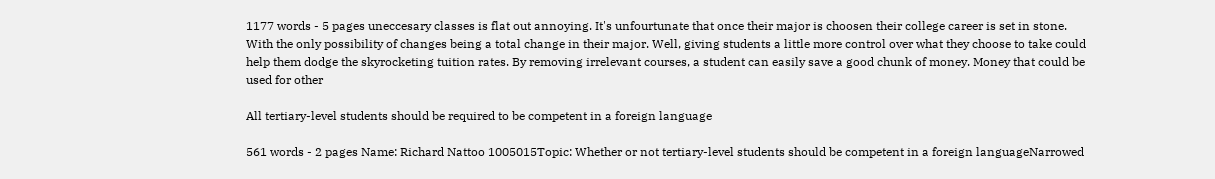1177 words - 5 pages uneccesary classes is flat out annoying. It's unfourtunate that once their major is choosen their college career is set in stone. With the only possibility of changes being a total change in their major. Well, giving students a little more control over what they choose to take could help them dodge the skyrocketing tuition rates. By removing irrelevant courses, a student can easily save a good chunk of money. Money that could be used for other

All tertiary-level students should be required to be competent in a foreign language

561 words - 2 pages Name: Richard Nattoo 1005015Topic: Whether or not tertiary-level students should be competent in a foreign languageNarrowed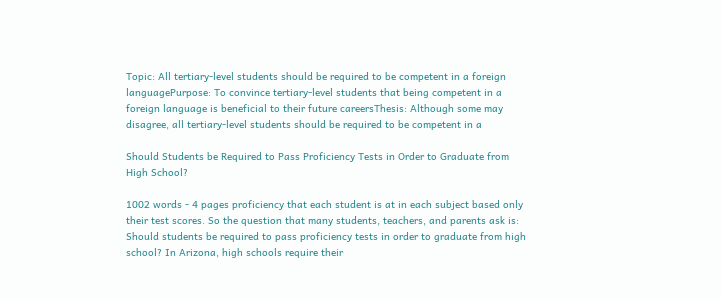Topic: All tertiary-level students should be required to be competent in a foreign languagePurpose: To convince tertiary-level students that being competent in a foreign language is beneficial to their future careersThesis: Although some may disagree, all tertiary-level students should be required to be competent in a

Should Students be Required to Pass Proficiency Tests in Order to Graduate from High School?

1002 words - 4 pages proficiency that each student is at in each subject based only their test scores. So the question that many students, teachers, and parents ask is: Should students be required to pass proficiency tests in order to graduate from high school? In Arizona, high schools require their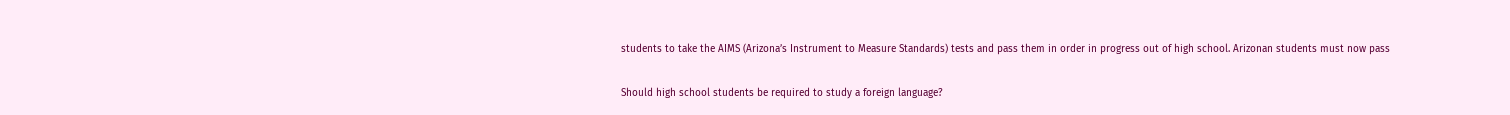students to take the AIMS (Arizona’s Instrument to Measure Standards) tests and pass them in order in progress out of high school. Arizonan students must now pass

Should high school students be required to study a foreign language?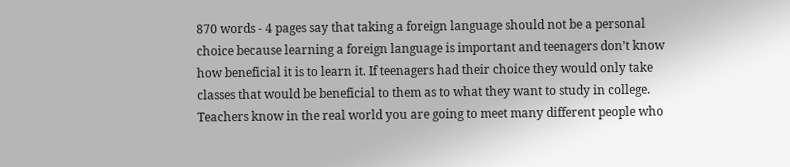870 words - 4 pages say that taking a foreign language should not be a personal choice because learning a foreign language is important and teenagers don’t know how beneficial it is to learn it. If teenagers had their choice they would only take classes that would be beneficial to them as to what they want to study in college. Teachers know in the real world you are going to meet many different people who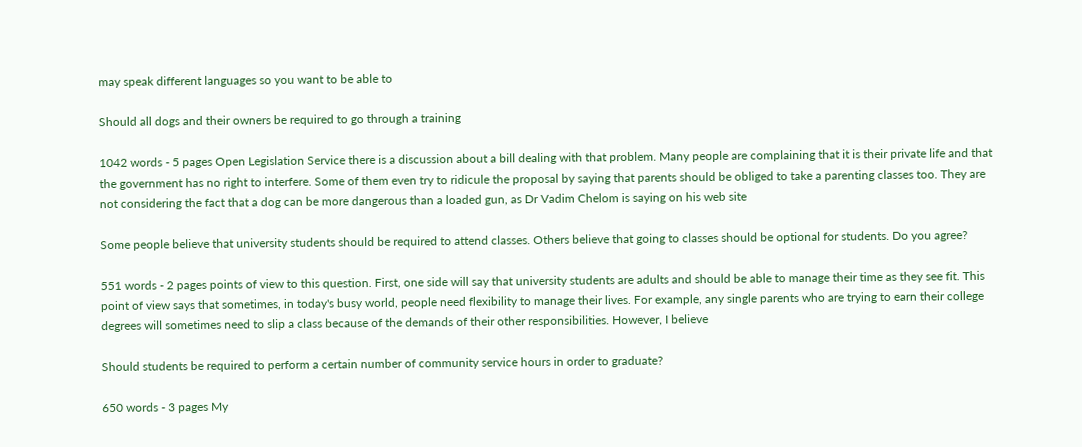may speak different languages so you want to be able to

Should all dogs and their owners be required to go through a training

1042 words - 5 pages Open Legislation Service there is a discussion about a bill dealing with that problem. Many people are complaining that it is their private life and that the government has no right to interfere. Some of them even try to ridicule the proposal by saying that parents should be obliged to take a parenting classes too. They are not considering the fact that a dog can be more dangerous than a loaded gun, as Dr Vadim Chelom is saying on his web site

Some people believe that university students should be required to attend classes. Others believe that going to classes should be optional for students. Do you agree?

551 words - 2 pages points of view to this question. First, one side will say that university students are adults and should be able to manage their time as they see fit. This point of view says that sometimes, in today's busy world, people need flexibility to manage their lives. For example, any single parents who are trying to earn their college degrees will sometimes need to slip a class because of the demands of their other responsibilities. However, I believe

Should students be required to perform a certain number of community service hours in order to graduate?

650 words - 3 pages My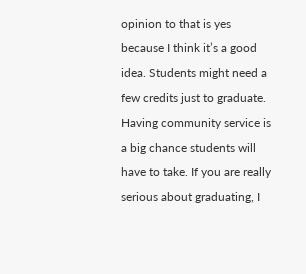opinion to that is yes because I think it’s a good idea. Students might need a few credits just to graduate. Having community service is a big chance students will have to take. If you are really serious about graduating, I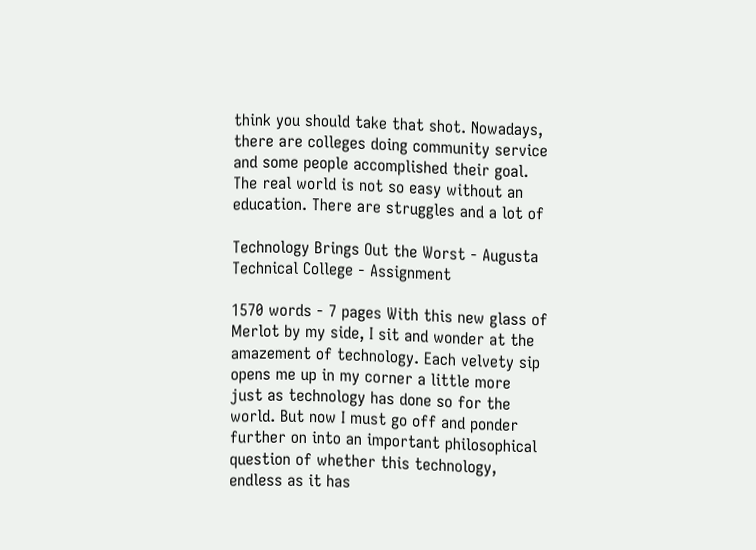think you should take that shot. Nowadays, there are colleges doing community service and some people accomplished their goal. The real world is not so easy without an education. There are struggles and a lot of

Technology Brings Out the Worst - Augusta Technical College - Assignment

1570 words - 7 pages With this new glass of Merlot by my side, I sit and wonder at the amazement of technology. Each velvety sip opens me up in my corner a little more just as technology has done so for the world. But now I must go off and ponder further on into an important philosophical question of whether this technology, endless as it has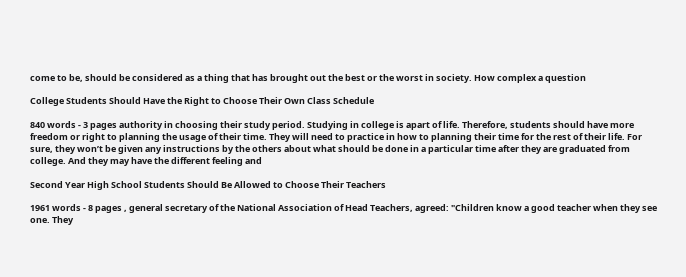come to be, should be considered as a thing that has brought out the best or the worst in society. How complex a question

College Students Should Have the Right to Choose Their Own Class Schedule

840 words - 3 pages authority in choosing their study period. Studying in college is apart of life. Therefore, students should have more freedom or right to planning the usage of their time. They will need to practice in how to planning their time for the rest of their life. For sure, they won’t be given any instructions by the others about what should be done in a particular time after they are graduated from college. And they may have the different feeling and

Second Year High School Students Should Be Allowed to Choose Their Teachers

1961 words - 8 pages , general secretary of the National Association of Head Teachers, agreed: "Children know a good teacher when they see one. They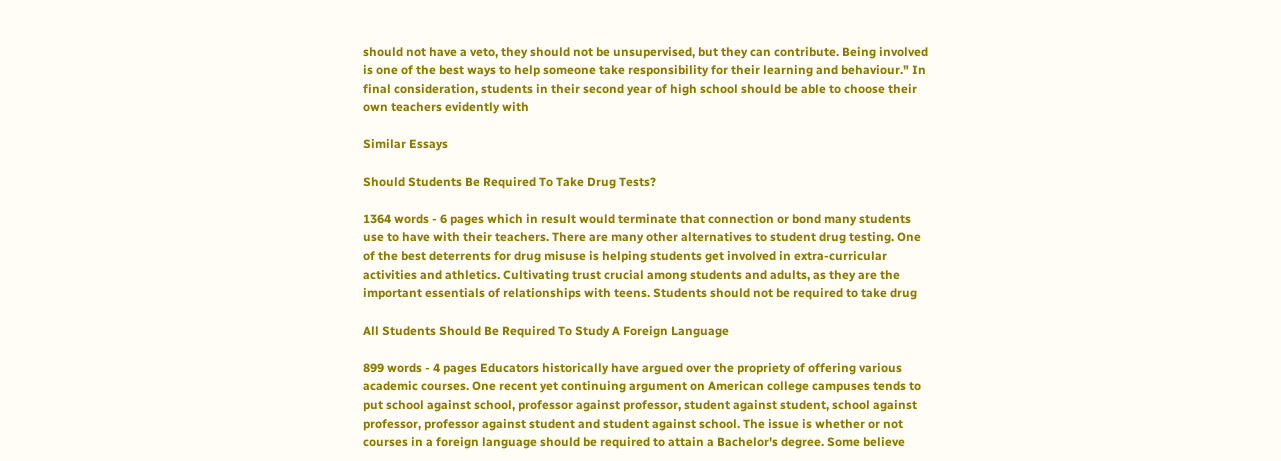should not have a veto, they should not be unsupervised, but they can contribute. Being involved is one of the best ways to help someone take responsibility for their learning and behaviour." In final consideration, students in their second year of high school should be able to choose their own teachers evidently with

Similar Essays

Should Students Be Required To Take Drug Tests?

1364 words - 6 pages which in result would terminate that connection or bond many students use to have with their teachers. There are many other alternatives to student drug testing. One of the best deterrents for drug misuse is helping students get involved in extra-curricular activities and athletics. Cultivating trust crucial among students and adults, as they are the important essentials of relationships with teens. Students should not be required to take drug

All Students Should Be Required To Study A Foreign Language

899 words - 4 pages Educators historically have argued over the propriety of offering various academic courses. One recent yet continuing argument on American college campuses tends to put school against school, professor against professor, student against student, school against professor, professor against student and student against school. The issue is whether or not courses in a foreign language should be required to attain a Bachelor's degree. Some believe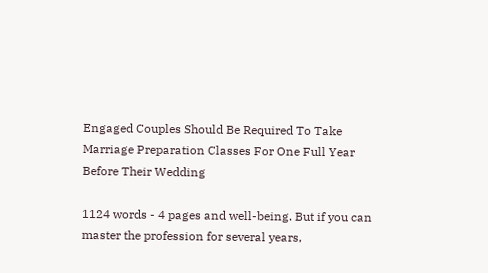Engaged Couples Should Be Required To Take Marriage Preparation Classes For One Full Year Before Their Wedding

1124 words - 4 pages and well-being. But if you can master the profession for several years,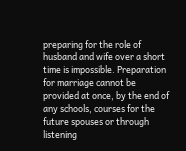preparing for the role of husband and wife over a short time is impossible. Preparation for marriage cannot be provided at once, by the end of any schools, courses for the future spouses or through listening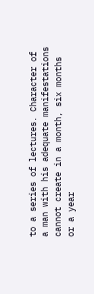to a series of lectures. Character of a man with his adequate manifestations cannot create in a month, six months or a year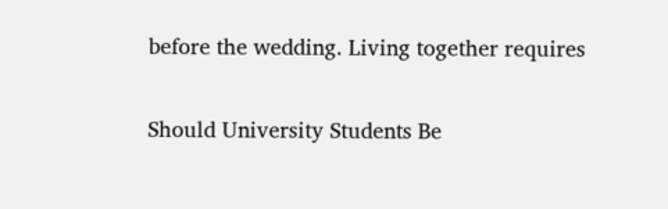before the wedding. Living together requires

Should University Students Be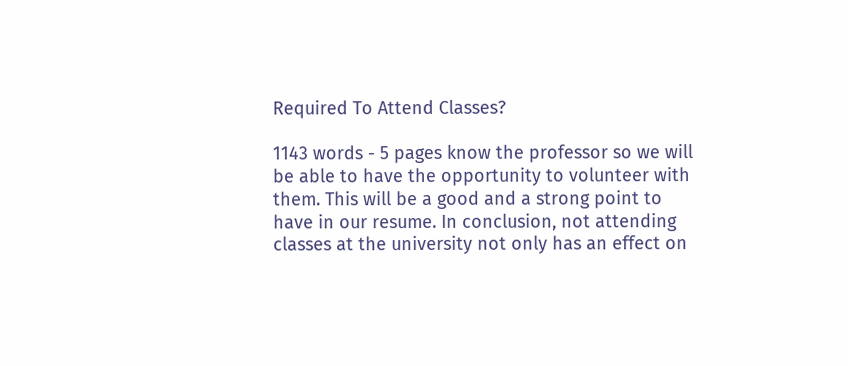Required To Attend Classes?

1143 words - 5 pages know the professor so we will be able to have the opportunity to volunteer with them. This will be a good and a strong point to have in our resume. In conclusion, not attending classes at the university not only has an effect on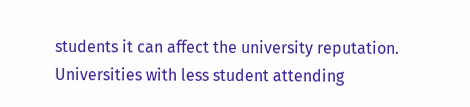students it can affect the university reputation. Universities with less student attending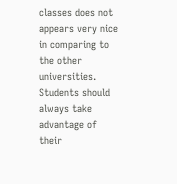classes does not appears very nice in comparing to the other universities. Students should always take advantage of their